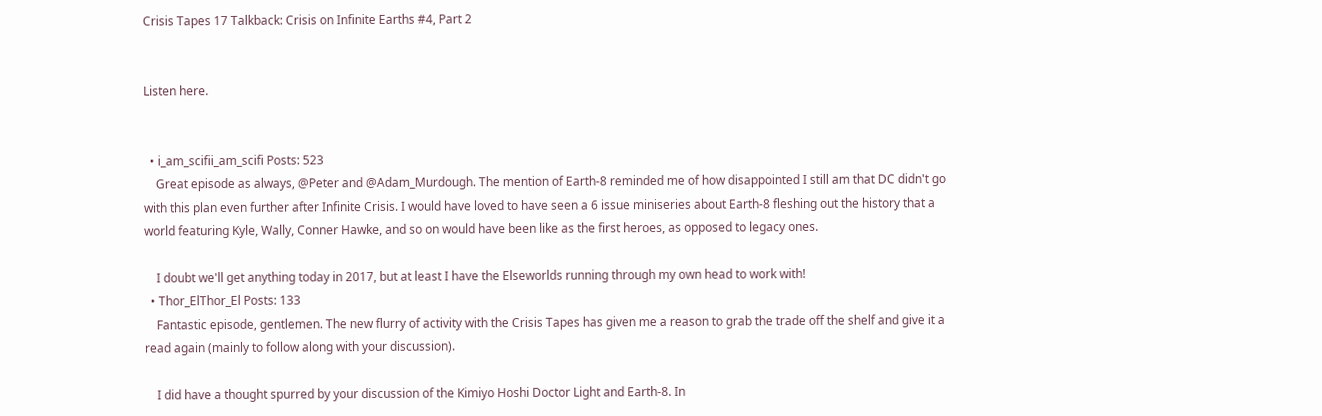Crisis Tapes 17 Talkback: Crisis on Infinite Earths #4, Part 2


Listen here.


  • i_am_scifii_am_scifi Posts: 523
    Great episode as always, @Peter and @Adam_Murdough. The mention of Earth-8 reminded me of how disappointed I still am that DC didn't go with this plan even further after Infinite Crisis. I would have loved to have seen a 6 issue miniseries about Earth-8 fleshing out the history that a world featuring Kyle, Wally, Conner Hawke, and so on would have been like as the first heroes, as opposed to legacy ones.

    I doubt we'll get anything today in 2017, but at least I have the Elseworlds running through my own head to work with!
  • Thor_ElThor_El Posts: 133
    Fantastic episode, gentlemen. The new flurry of activity with the Crisis Tapes has given me a reason to grab the trade off the shelf and give it a read again (mainly to follow along with your discussion).

    I did have a thought spurred by your discussion of the Kimiyo Hoshi Doctor Light and Earth-8. In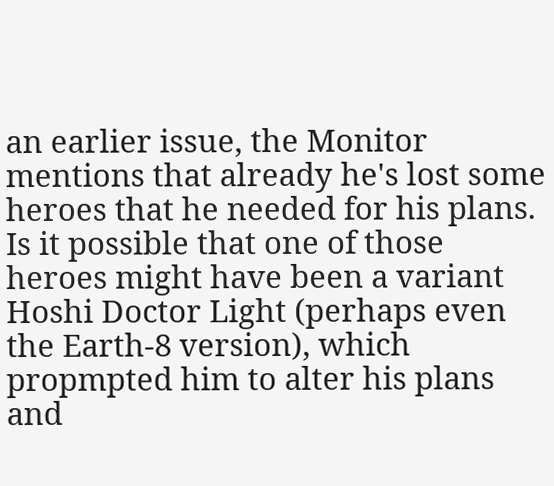an earlier issue, the Monitor mentions that already he's lost some heroes that he needed for his plans. Is it possible that one of those heroes might have been a variant Hoshi Doctor Light (perhaps even the Earth-8 version), which propmpted him to alter his plans and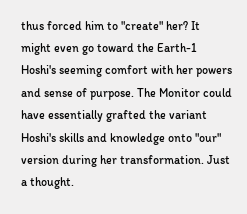thus forced him to "create" her? It might even go toward the Earth-1 Hoshi's seeming comfort with her powers and sense of purpose. The Monitor could have essentially grafted the variant Hoshi's skills and knowledge onto "our" version during her transformation. Just a thought.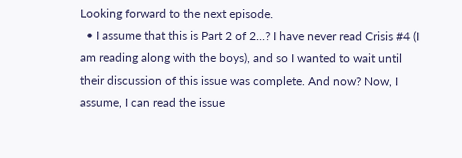Looking forward to the next episode.
  • I assume that this is Part 2 of 2...? I have never read Crisis #4 (I am reading along with the boys), and so I wanted to wait until their discussion of this issue was complete. And now? Now, I assume, I can read the issue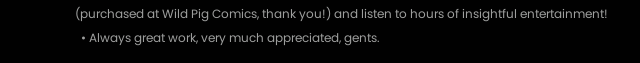(purchased at Wild Pig Comics, thank you!) and listen to hours of insightful entertainment!
  • Always great work, very much appreciated, gents.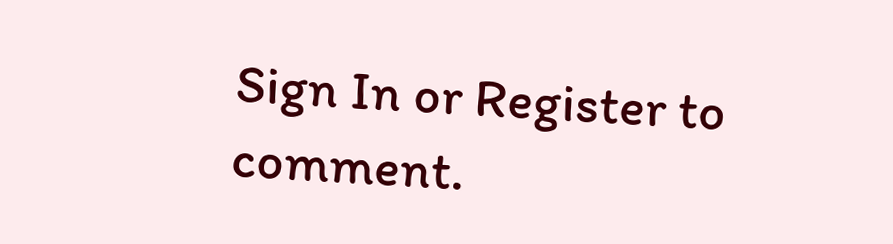Sign In or Register to comment.